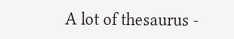A lot of thesaurus -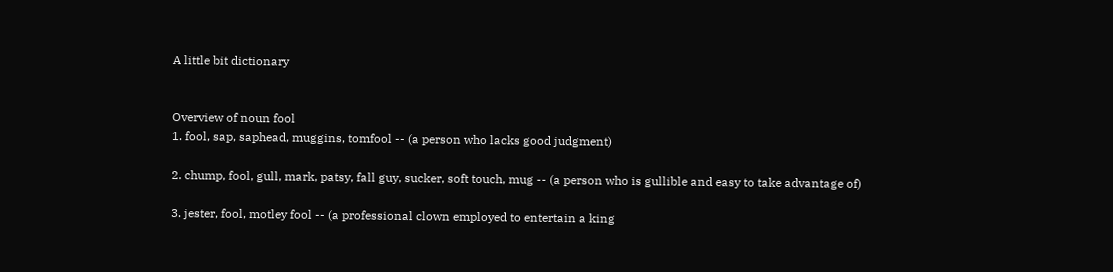A little bit dictionary


Overview of noun fool
1. fool, sap, saphead, muggins, tomfool -- (a person who lacks good judgment)

2. chump, fool, gull, mark, patsy, fall guy, sucker, soft touch, mug -- (a person who is gullible and easy to take advantage of)

3. jester, fool, motley fool -- (a professional clown employed to entertain a king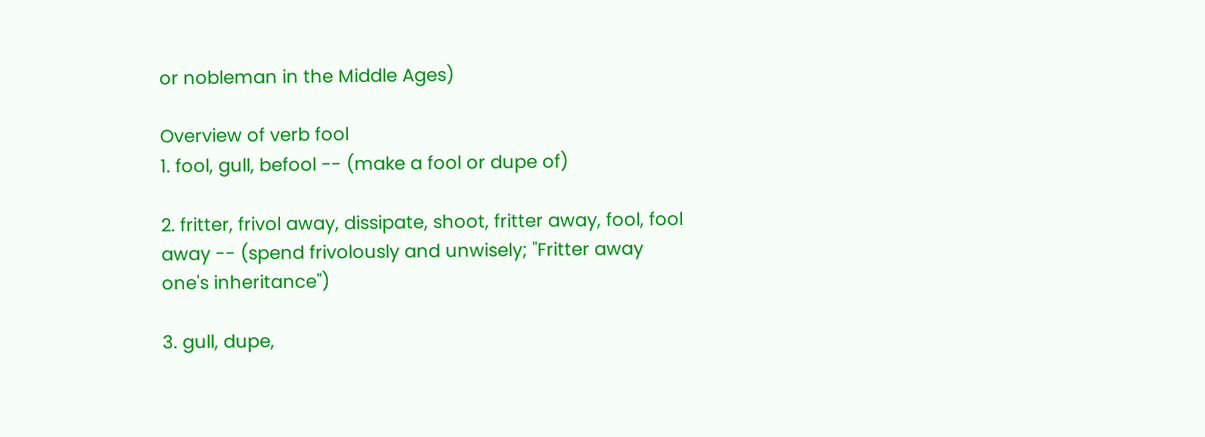or nobleman in the Middle Ages)

Overview of verb fool
1. fool, gull, befool -- (make a fool or dupe of)

2. fritter, frivol away, dissipate, shoot, fritter away, fool, fool away -- (spend frivolously and unwisely; "Fritter away one's inheritance")

3. gull, dupe,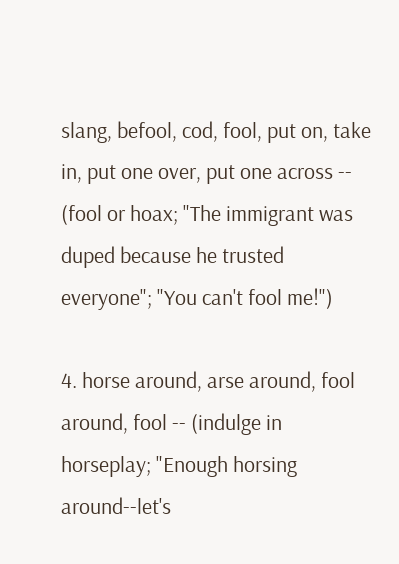slang, befool, cod, fool, put on, take in, put one over, put one across -- (fool or hoax; "The immigrant was duped because he trusted everyone"; "You can't fool me!")

4. horse around, arse around, fool around, fool -- (indulge in horseplay; "Enough horsing around--let's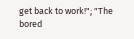get back to work!"; "The bored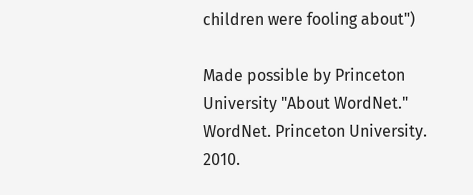children were fooling about")

Made possible by Princeton University "About WordNet." WordNet. Princeton University. 2010.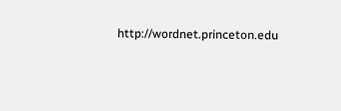http://wordnet.princeton.edu